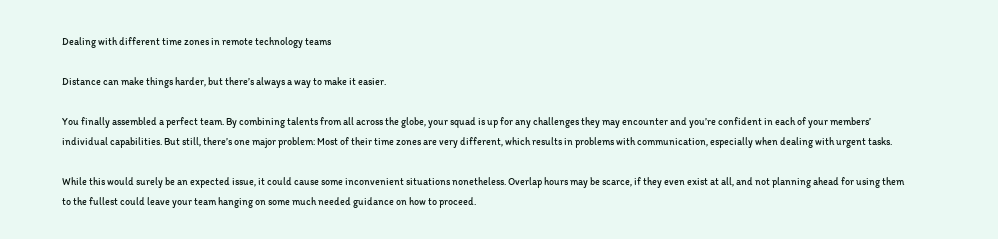Dealing with different time zones in remote technology teams

Distance can make things harder, but there’s always a way to make it easier.

You finally assembled a perfect team. By combining talents from all across the globe, your squad is up for any challenges they may encounter and you’re confident in each of your members’ individual capabilities. But still, there’s one major problem: Most of their time zones are very different, which results in problems with communication, especially when dealing with urgent tasks.

While this would surely be an expected issue, it could cause some inconvenient situations nonetheless. Overlap hours may be scarce, if they even exist at all, and not planning ahead for using them to the fullest could leave your team hanging on some much needed guidance on how to proceed.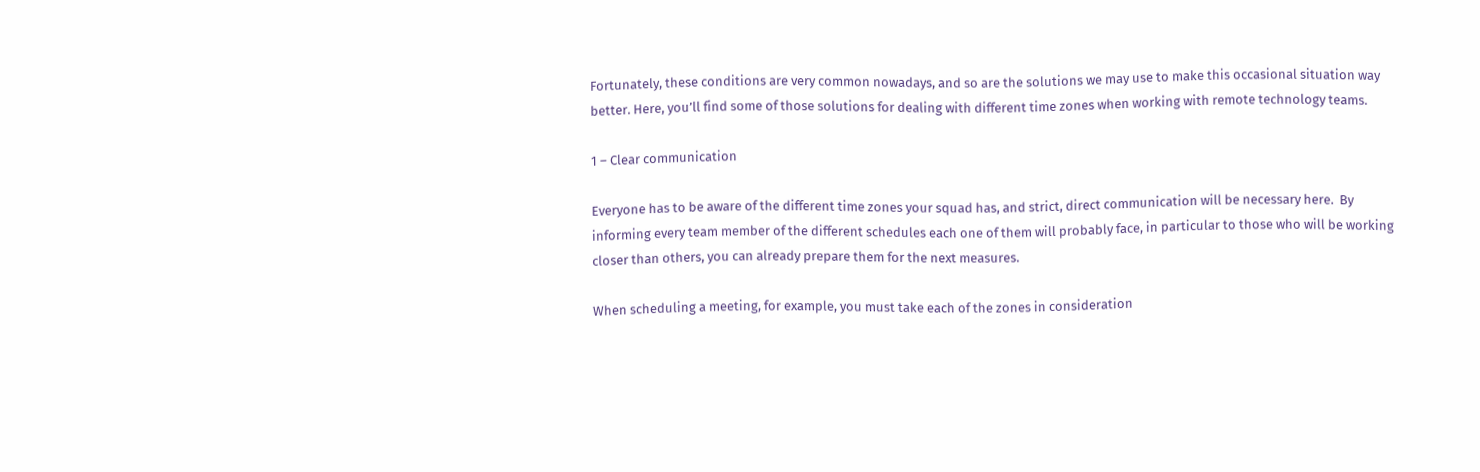Fortunately, these conditions are very common nowadays, and so are the solutions we may use to make this occasional situation way better. Here, you’ll find some of those solutions for dealing with different time zones when working with remote technology teams.

1 – Clear communication

Everyone has to be aware of the different time zones your squad has, and strict, direct communication will be necessary here.  By informing every team member of the different schedules each one of them will probably face, in particular to those who will be working closer than others, you can already prepare them for the next measures.

When scheduling a meeting, for example, you must take each of the zones in consideration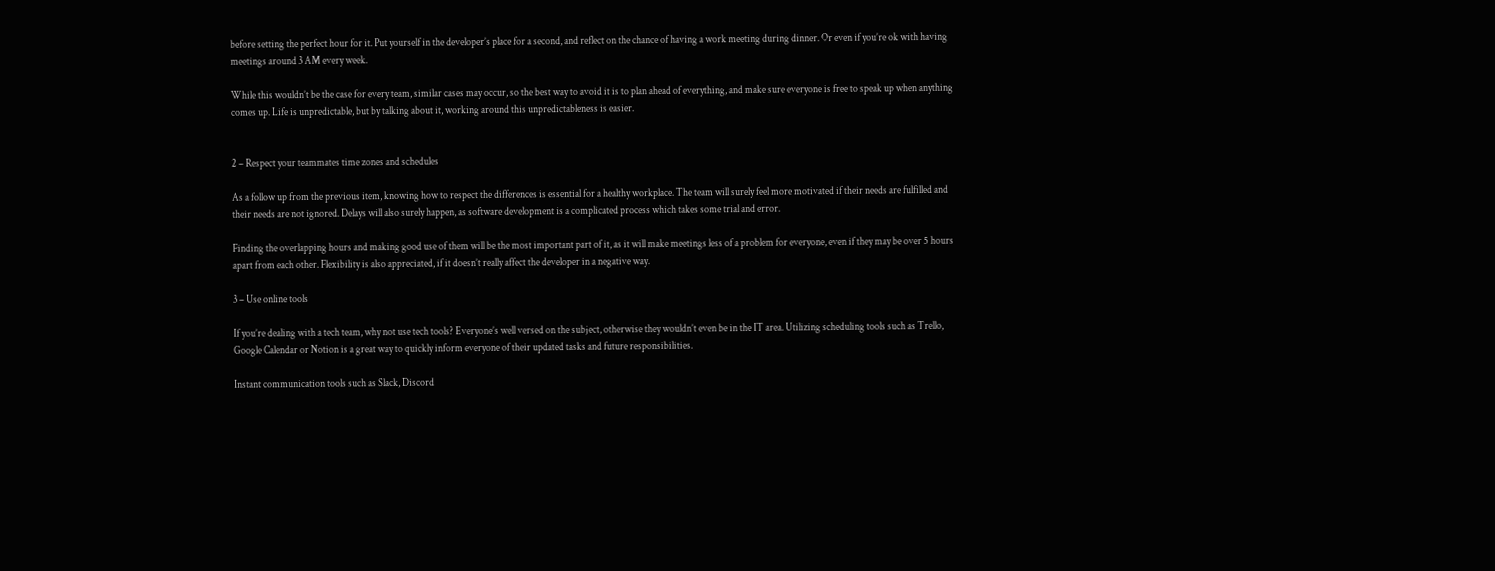before setting the perfect hour for it. Put yourself in the developer’s place for a second, and reflect on the chance of having a work meeting during dinner. Or even if you’re ok with having meetings around 3 AM every week.

While this wouldn’t be the case for every team, similar cases may occur, so the best way to avoid it is to plan ahead of everything, and make sure everyone is free to speak up when anything comes up. Life is unpredictable, but by talking about it, working around this unpredictableness is easier.


2 – Respect your teammates time zones and schedules

As a follow up from the previous item, knowing how to respect the differences is essential for a healthy workplace. The team will surely feel more motivated if their needs are fulfilled and  their needs are not ignored. Delays will also surely happen, as software development is a complicated process which takes some trial and error.

Finding the overlapping hours and making good use of them will be the most important part of it, as it will make meetings less of a problem for everyone, even if they may be over 5 hours apart from each other. Flexibility is also appreciated, if it doesn’t really affect the developer in a negative way.

3 – Use online tools

If you’re dealing with a tech team, why not use tech tools? Everyone’s well versed on the subject, otherwise they wouldn’t even be in the IT area. Utilizing scheduling tools such as Trello, Google Calendar or Notion is a great way to quickly inform everyone of their updated tasks and future responsibilities.

Instant communication tools such as Slack, Discord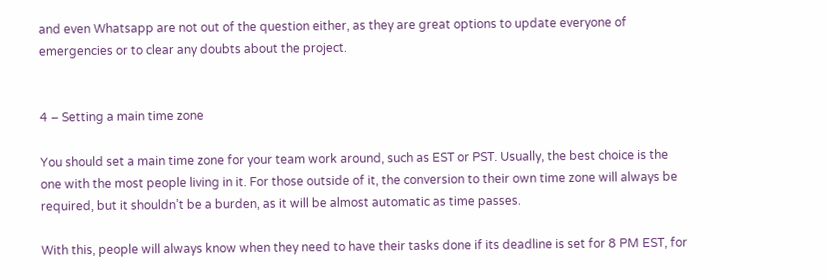and even Whatsapp are not out of the question either, as they are great options to update everyone of emergencies or to clear any doubts about the project.


4 – Setting a main time zone

You should set a main time zone for your team work around, such as EST or PST. Usually, the best choice is the one with the most people living in it. For those outside of it, the conversion to their own time zone will always be required, but it shouldn’t be a burden, as it will be almost automatic as time passes.

With this, people will always know when they need to have their tasks done if its deadline is set for 8 PM EST, for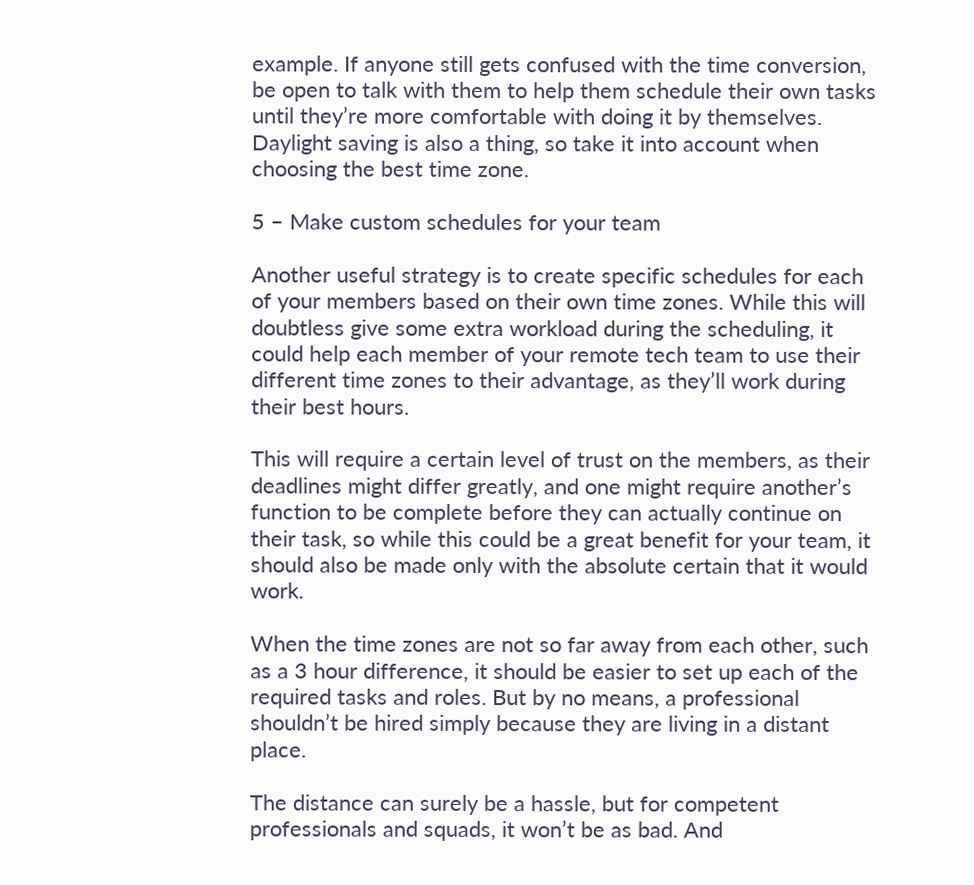example. If anyone still gets confused with the time conversion, be open to talk with them to help them schedule their own tasks until they’re more comfortable with doing it by themselves. Daylight saving is also a thing, so take it into account when choosing the best time zone.

5 – Make custom schedules for your team

Another useful strategy is to create specific schedules for each of your members based on their own time zones. While this will doubtless give some extra workload during the scheduling, it could help each member of your remote tech team to use their different time zones to their advantage, as they’ll work during their best hours.

This will require a certain level of trust on the members, as their deadlines might differ greatly, and one might require another’s function to be complete before they can actually continue on their task, so while this could be a great benefit for your team, it should also be made only with the absolute certain that it would work.

When the time zones are not so far away from each other, such as a 3 hour difference, it should be easier to set up each of the required tasks and roles. But by no means, a professional shouldn’t be hired simply because they are living in a distant place.

The distance can surely be a hassle, but for competent professionals and squads, it won’t be as bad. And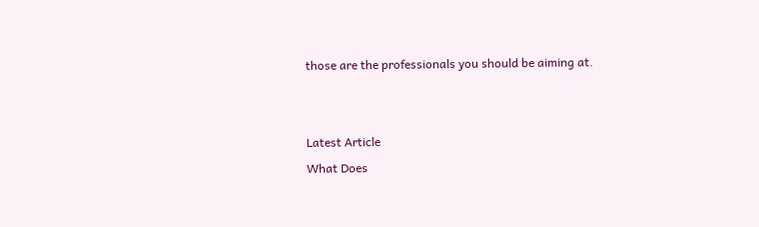those are the professionals you should be aiming at.


Latest Article
What Does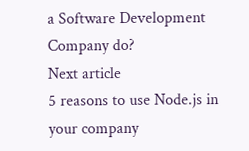a Software Development Company do?
Next article
5 reasons to use Node.js in your company